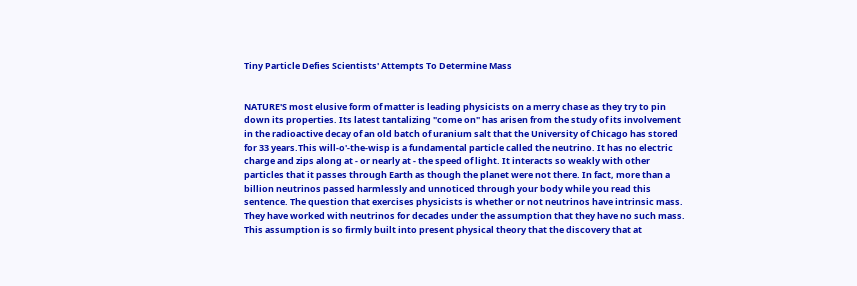Tiny Particle Defies Scientists' Attempts To Determine Mass


NATURE'S most elusive form of matter is leading physicists on a merry chase as they try to pin down its properties. Its latest tantalizing "come on" has arisen from the study of its involvement in the radioactive decay of an old batch of uranium salt that the University of Chicago has stored for 33 years.This will-o'-the-wisp is a fundamental particle called the neutrino. It has no electric charge and zips along at - or nearly at - the speed of light. It interacts so weakly with other particles that it passes through Earth as though the planet were not there. In fact, more than a billion neutrinos passed harmlessly and unnoticed through your body while you read this sentence. The question that exercises physicists is whether or not neutrinos have intrinsic mass. They have worked with neutrinos for decades under the assumption that they have no such mass. This assumption is so firmly built into present physical theory that the discovery that at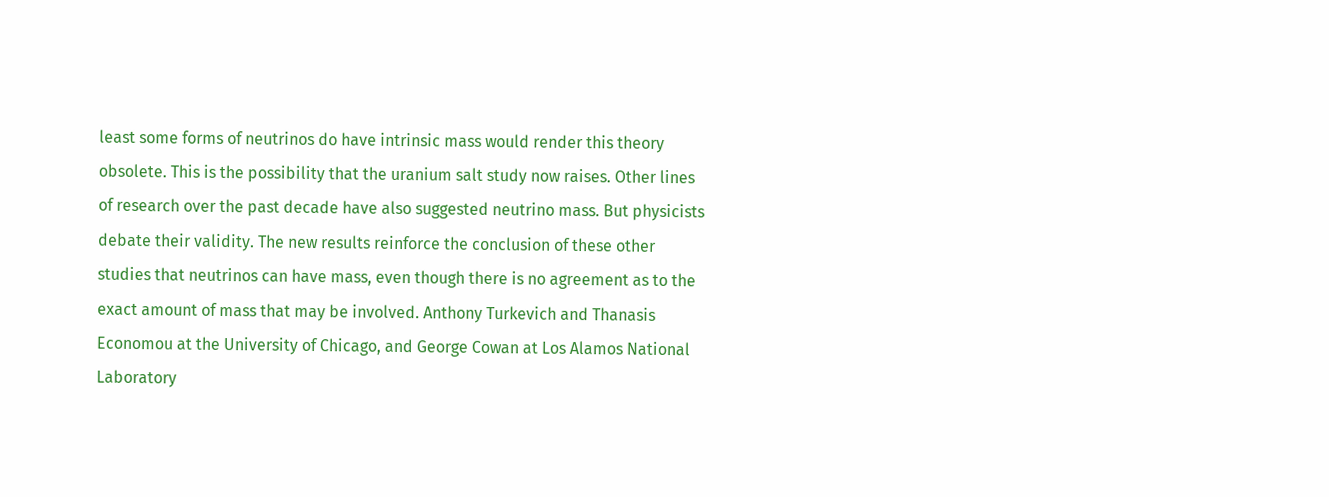least some forms of neutrinos do have intrinsic mass would render this theory obsolete. This is the possibility that the uranium salt study now raises. Other lines of research over the past decade have also suggested neutrino mass. But physicists debate their validity. The new results reinforce the conclusion of these other studies that neutrinos can have mass, even though there is no agreement as to the exact amount of mass that may be involved. Anthony Turkevich and Thanasis Economou at the University of Chicago, and George Cowan at Los Alamos National Laboratory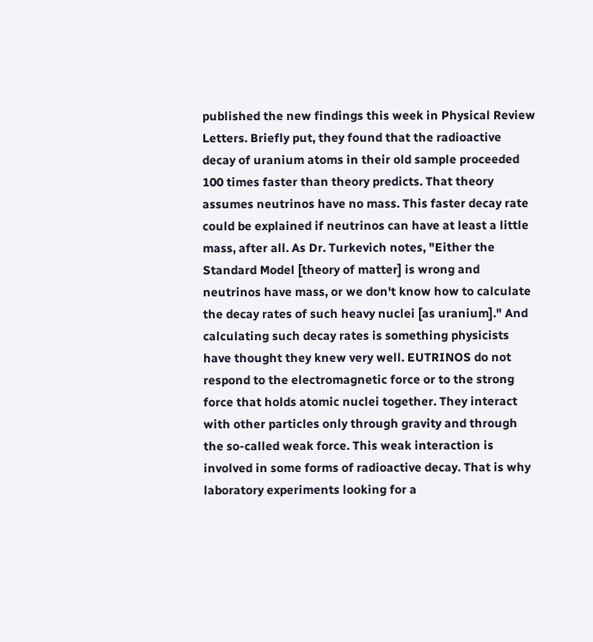published the new findings this week in Physical Review Letters. Briefly put, they found that the radioactive decay of uranium atoms in their old sample proceeded 100 times faster than theory predicts. That theory assumes neutrinos have no mass. This faster decay rate could be explained if neutrinos can have at least a little mass, after all. As Dr. Turkevich notes, "Either the Standard Model [theory of matter] is wrong and neutrinos have mass, or we don't know how to calculate the decay rates of such heavy nuclei [as uranium]." And calculating such decay rates is something physicists have thought they knew very well. EUTRINOS do not respond to the electromagnetic force or to the strong force that holds atomic nuclei together. They interact with other particles only through gravity and through the so-called weak force. This weak interaction is involved in some forms of radioactive decay. That is why laboratory experiments looking for a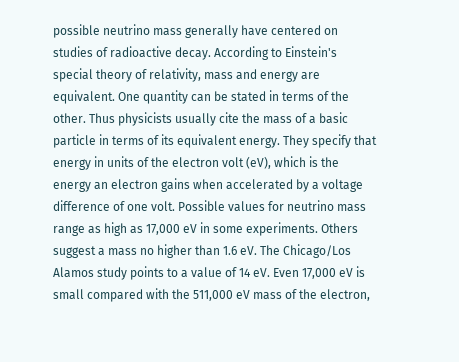possible neutrino mass generally have centered on studies of radioactive decay. According to Einstein's special theory of relativity, mass and energy are equivalent. One quantity can be stated in terms of the other. Thus physicists usually cite the mass of a basic particle in terms of its equivalent energy. They specify that energy in units of the electron volt (eV), which is the energy an electron gains when accelerated by a voltage difference of one volt. Possible values for neutrino mass range as high as 17,000 eV in some experiments. Others suggest a mass no higher than 1.6 eV. The Chicago/Los Alamos study points to a value of 14 eV. Even 17,000 eV is small compared with the 511,000 eV mass of the electron,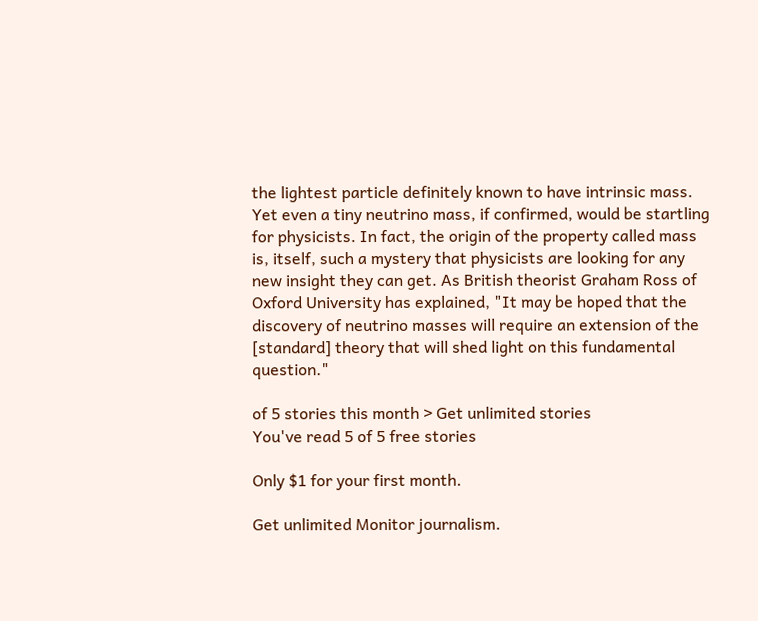the lightest particle definitely known to have intrinsic mass. Yet even a tiny neutrino mass, if confirmed, would be startling for physicists. In fact, the origin of the property called mass is, itself, such a mystery that physicists are looking for any new insight they can get. As British theorist Graham Ross of Oxford University has explained, "It may be hoped that the discovery of neutrino masses will require an extension of the [standard] theory that will shed light on this fundamental question."

of 5 stories this month > Get unlimited stories
You've read 5 of 5 free stories

Only $1 for your first month.

Get unlimited Monitor journalism.